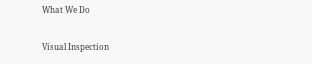What We Do


Visual Inspection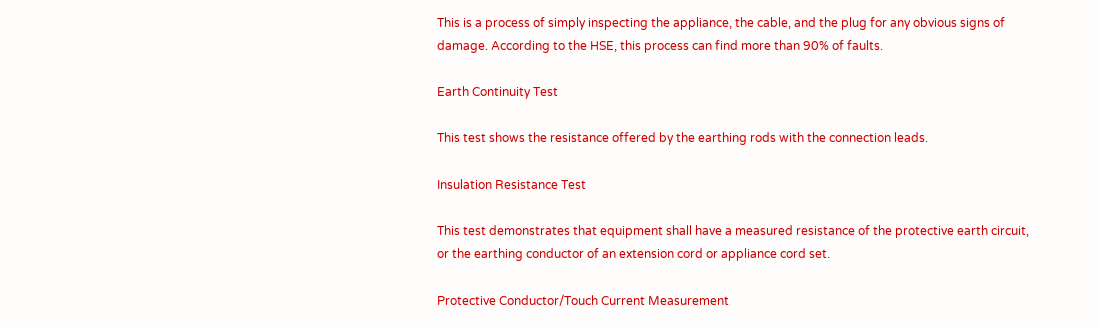This is a process of simply inspecting the appliance, the cable, and the plug for any obvious signs of damage. According to the HSE, this process can find more than 90% of faults.

Earth Continuity Test

This test shows the resistance offered by the earthing rods with the connection leads.

Insulation Resistance Test

This test demonstrates that equipment shall have a measured resistance of the protective earth circuit, or the earthing conductor of an extension cord or appliance cord set.

Protective Conductor/Touch Current Measurement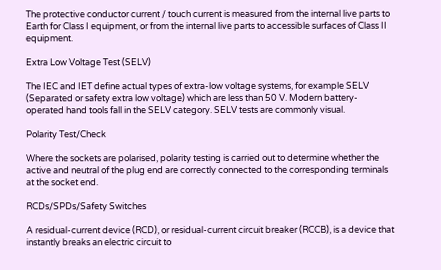The protective conductor current / touch current is measured from the internal live parts to Earth for Class I equipment, or from the internal live parts to accessible surfaces of Class II equipment.

Extra Low Voltage Test (SELV)

The IEC and IET define actual types of extra-low voltage systems, for example SELV (Separated or safety extra low voltage) which are less than 50 V. Modern battery-operated hand tools fall in the SELV category. SELV tests are commonly visual.

Polarity Test/Check

Where the sockets are polarised, polarity testing is carried out to determine whether the active and neutral of the plug end are correctly connected to the corresponding terminals at the socket end.

RCDs/SPDs/Safety Switches

A residual-current device (RCD), or residual-current circuit breaker (RCCB), is a device that instantly breaks an electric circuit to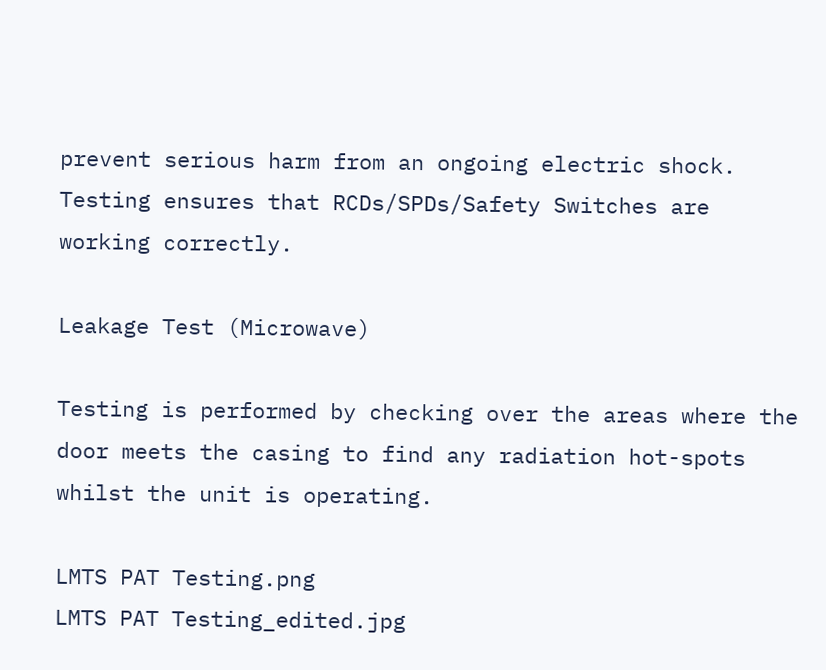prevent serious harm from an ongoing electric shock. Testing ensures that RCDs/SPDs/Safety Switches are working correctly.

Leakage Test (Microwave)

Testing is performed by checking over the areas where the door meets the casing to find any radiation hot-spots whilst the unit is operating.

LMTS PAT Testing.png
LMTS PAT Testing_edited.jpg